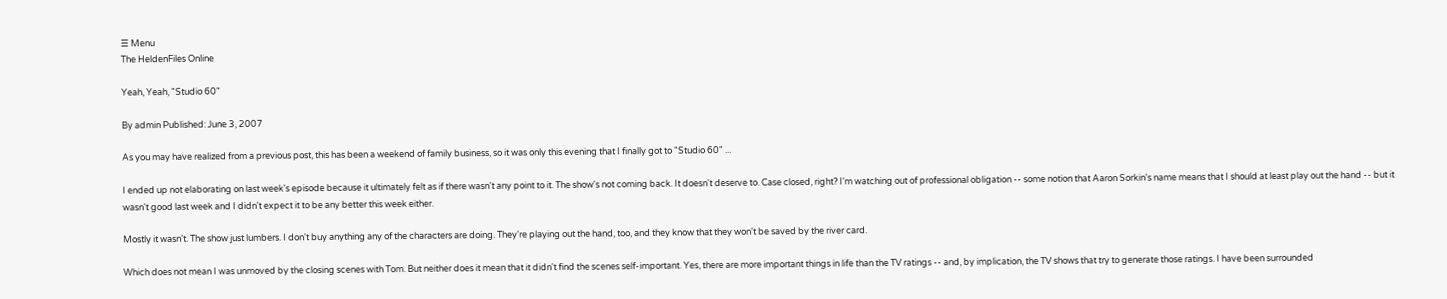☰ Menu
The HeldenFiles Online

Yeah, Yeah, "Studio 60"

By admin Published: June 3, 2007

As you may have realized from a previous post, this has been a weekend of family business, so it was only this evening that I finally got to "Studio 60" ...

I ended up not elaborating on last week's episode because it ultimately felt as if there wasn't any point to it. The show's not coming back. It doesn't deserve to. Case closed, right? I'm watching out of professional obligation -- some notion that Aaron Sorkin's name means that I should at least play out the hand -- but it wasn't good last week and I didn't expect it to be any better this week either.

Mostly it wasn't. The show just lumbers. I don't buy anything any of the characters are doing. They're playing out the hand, too, and they know that they won't be saved by the river card.

Which does not mean I was unmoved by the closing scenes with Tom. But neither does it mean that it didn't find the scenes self-important. Yes, there are more important things in life than the TV ratings -- and, by implication, the TV shows that try to generate those ratings. I have been surrounded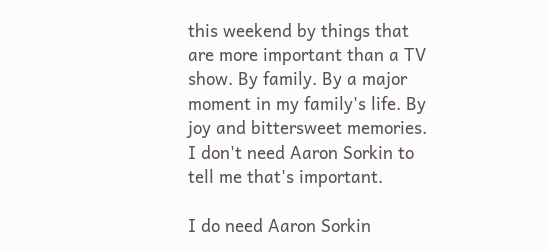this weekend by things that are more important than a TV show. By family. By a major moment in my family's life. By joy and bittersweet memories. I don't need Aaron Sorkin to tell me that's important.

I do need Aaron Sorkin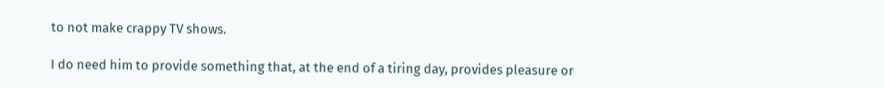to not make crappy TV shows.

I do need him to provide something that, at the end of a tiring day, provides pleasure or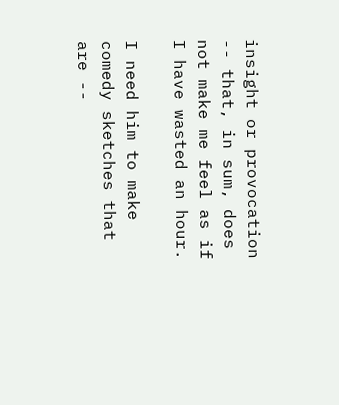insight or provocation -- that, in sum, does not make me feel as if I have wasted an hour.

I need him to make comedy sketches that are --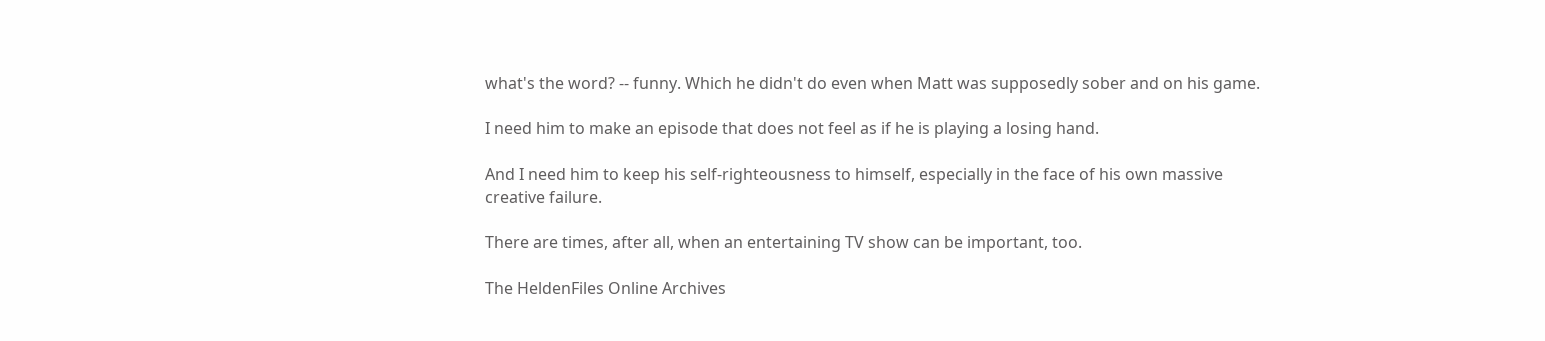what's the word? -- funny. Which he didn't do even when Matt was supposedly sober and on his game.

I need him to make an episode that does not feel as if he is playing a losing hand.

And I need him to keep his self-righteousness to himself, especially in the face of his own massive creative failure.

There are times, after all, when an entertaining TV show can be important, too.

The HeldenFiles Online Archives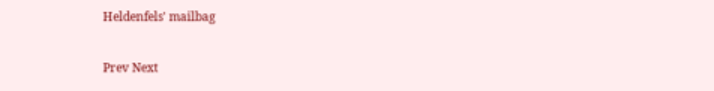Heldenfels' mailbag

Prev Next